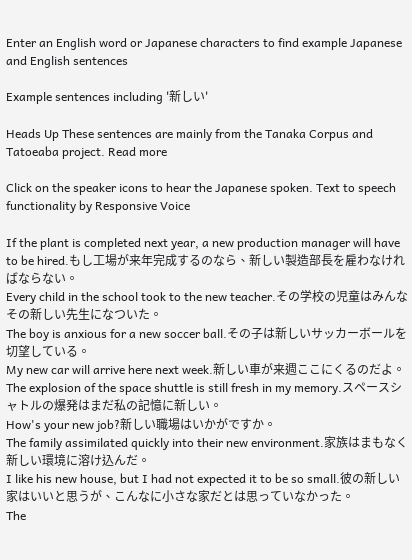Enter an English word or Japanese characters to find example Japanese and English sentences

Example sentences including '新しい'

Heads Up These sentences are mainly from the Tanaka Corpus and Tatoeaba project. Read more

Click on the speaker icons to hear the Japanese spoken. Text to speech functionality by Responsive Voice

If the plant is completed next year, a new production manager will have to be hired.もし工場が来年完成するのなら、新しい製造部長を雇わなければならない。
Every child in the school took to the new teacher.その学校の児童はみんなその新しい先生になついた。
The boy is anxious for a new soccer ball.その子は新しいサッカーボールを切望している。
My new car will arrive here next week.新しい車が来週ここにくるのだよ。
The explosion of the space shuttle is still fresh in my memory.スペースシャトルの爆発はまだ私の記憶に新しい。
How's your new job?新しい職場はいかがですか。
The family assimilated quickly into their new environment.家族はまもなく新しい環境に溶け込んだ。
I like his new house, but I had not expected it to be so small.彼の新しい家はいいと思うが、こんなに小さな家だとは思っていなかった。
The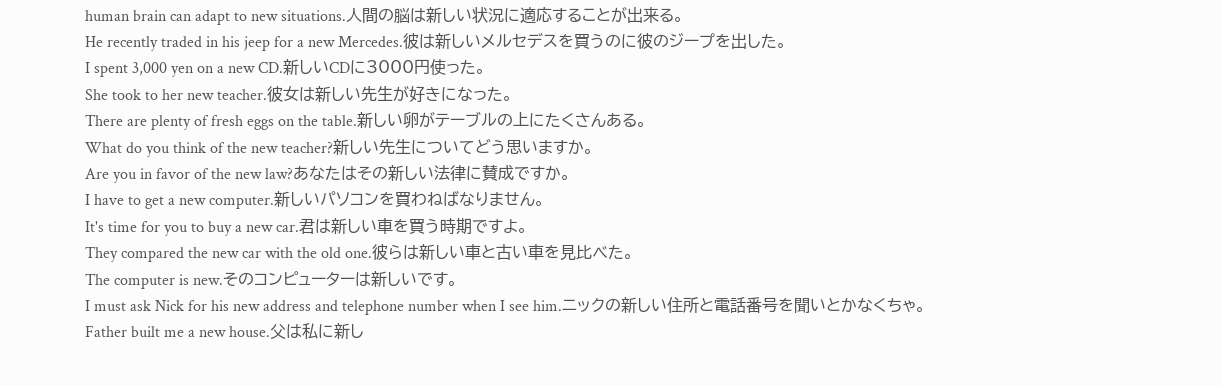human brain can adapt to new situations.人間の脳は新しい状況に適応することが出来る。
He recently traded in his jeep for a new Mercedes.彼は新しいメルセデスを買うのに彼のジープを出した。
I spent 3,000 yen on a new CD.新しいCDに3000円使った。
She took to her new teacher.彼女は新しい先生が好きになった。
There are plenty of fresh eggs on the table.新しい卵がテーブルの上にたくさんある。
What do you think of the new teacher?新しい先生についてどう思いますか。
Are you in favor of the new law?あなたはその新しい法律に賛成ですか。
I have to get a new computer.新しいパソコンを買わねばなりません。
It's time for you to buy a new car.君は新しい車を買う時期ですよ。
They compared the new car with the old one.彼らは新しい車と古い車を見比べた。
The computer is new.そのコンピューターは新しいです。
I must ask Nick for his new address and telephone number when I see him.ニックの新しい住所と電話番号を聞いとかなくちゃ。
Father built me a new house.父は私に新し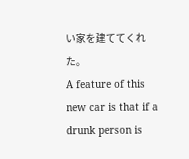い家を建ててくれた。
A feature of this new car is that if a drunk person is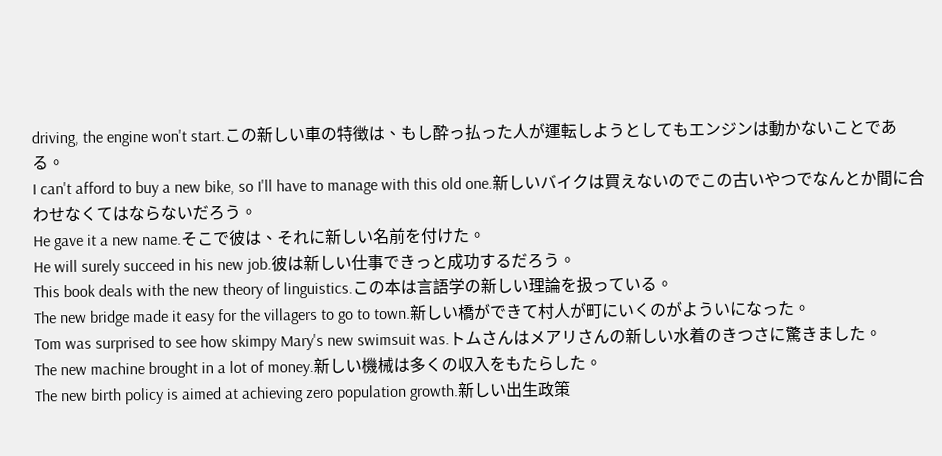driving, the engine won't start.この新しい車の特徴は、もし酔っ払った人が運転しようとしてもエンジンは動かないことである。
I can't afford to buy a new bike, so I'll have to manage with this old one.新しいバイクは買えないのでこの古いやつでなんとか間に合わせなくてはならないだろう。
He gave it a new name.そこで彼は、それに新しい名前を付けた。
He will surely succeed in his new job.彼は新しい仕事できっと成功するだろう。
This book deals with the new theory of linguistics.この本は言語学の新しい理論を扱っている。
The new bridge made it easy for the villagers to go to town.新しい橋ができて村人が町にいくのがよういになった。
Tom was surprised to see how skimpy Mary's new swimsuit was.トムさんはメアリさんの新しい水着のきつさに驚きました。
The new machine brought in a lot of money.新しい機械は多くの収入をもたらした。
The new birth policy is aimed at achieving zero population growth.新しい出生政策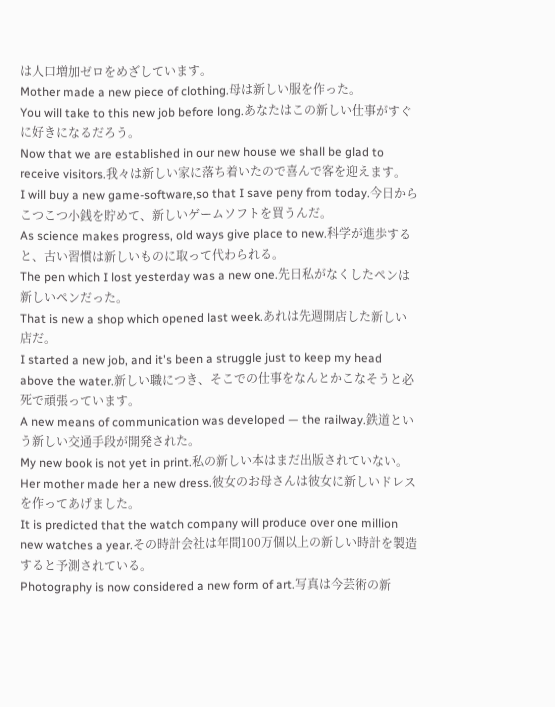は人口増加ゼロをめざしています。
Mother made a new piece of clothing.母は新しい服を作った。
You will take to this new job before long.あなたはこの新しい仕事がすぐに好きになるだろう。
Now that we are established in our new house we shall be glad to receive visitors.我々は新しい家に落ち着いたので喜んで客を迎えます。
I will buy a new game-software,so that I save peny from today.今日からこつこつ小銭を貯めて、新しいゲームソフトを買うんだ。
As science makes progress, old ways give place to new.科学が進歩すると、古い習慣は新しいものに取って代わられる。
The pen which I lost yesterday was a new one.先日私がなくしたペンは新しいペンだった。
That is new a shop which opened last week.あれは先週開店した新しい店だ。
I started a new job, and it's been a struggle just to keep my head above the water.新しい職につき、そこでの仕事をなんとかこなそうと必死で頑張っています。
A new means of communication was developed — the railway.鉄道という新しい交通手段が開発された。
My new book is not yet in print.私の新しい本はまだ出版されていない。
Her mother made her a new dress.彼女のお母さんは彼女に新しいドレスを作ってあげました。
It is predicted that the watch company will produce over one million new watches a year.その時計会社は年間100万個以上の新しい時計を製造すると予測されている。
Photography is now considered a new form of art.写真は今芸術の新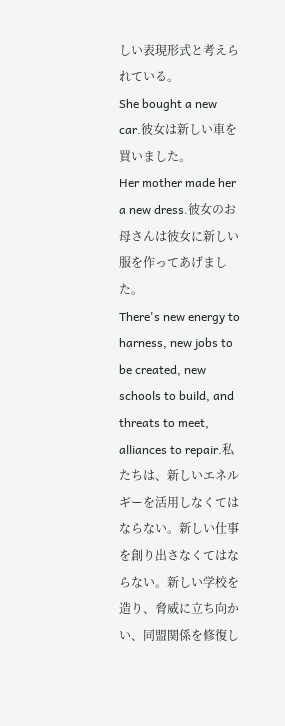しい表現形式と考えられている。
She bought a new car.彼女は新しい車を買いました。
Her mother made her a new dress.彼女のお母さんは彼女に新しい服を作ってあげました。
There's new energy to harness, new jobs to be created, new schools to build, and threats to meet, alliances to repair.私たちは、新しいエネルギーを活用しなくてはならない。新しい仕事を創り出さなくてはならない。新しい学校を造り、脅威に立ち向かい、同盟関係を修復し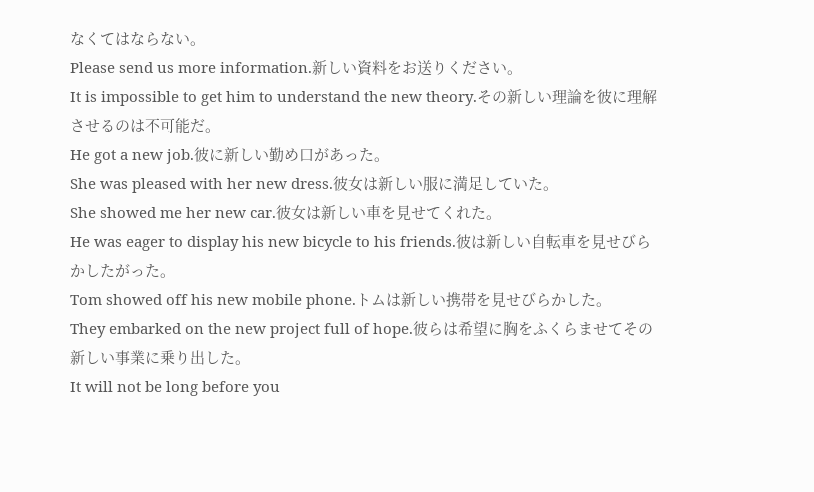なくてはならない。
Please send us more information.新しい資料をお送りください。
It is impossible to get him to understand the new theory.その新しい理論を彼に理解させるのは不可能だ。
He got a new job.彼に新しい勤め口があった。
She was pleased with her new dress.彼女は新しい服に満足していた。
She showed me her new car.彼女は新しい車を見せてくれた。
He was eager to display his new bicycle to his friends.彼は新しい自転車を見せびらかしたがった。
Tom showed off his new mobile phone.トムは新しい携帯を見せびらかした。
They embarked on the new project full of hope.彼らは希望に胸をふくらませてその新しい事業に乗り出した。
It will not be long before you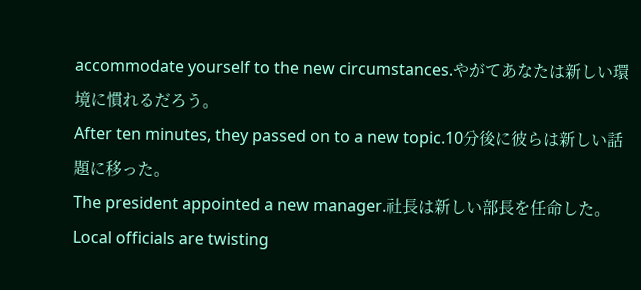accommodate yourself to the new circumstances.やがてあなたは新しい環境に慣れるだろう。
After ten minutes, they passed on to a new topic.10分後に彼らは新しい話題に移った。
The president appointed a new manager.社長は新しい部長を任命した。
Local officials are twisting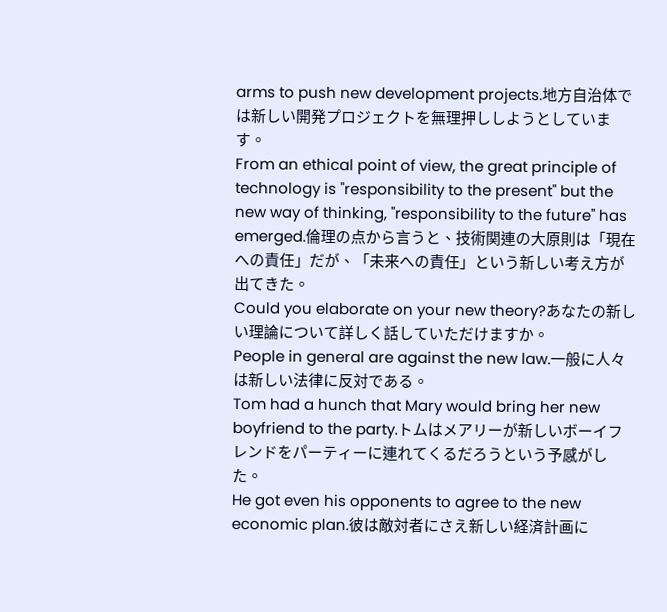arms to push new development projects.地方自治体では新しい開発プロジェクトを無理押ししようとしています。
From an ethical point of view, the great principle of technology is "responsibility to the present" but the new way of thinking, "responsibility to the future" has emerged.倫理の点から言うと、技術関連の大原則は「現在への責任」だが、「未来への責任」という新しい考え方が出てきた。
Could you elaborate on your new theory?あなたの新しい理論について詳しく話していただけますか。
People in general are against the new law.一般に人々は新しい法律に反対である。
Tom had a hunch that Mary would bring her new boyfriend to the party.トムはメアリーが新しいボーイフレンドをパーティーに連れてくるだろうという予感がした。
He got even his opponents to agree to the new economic plan.彼は敵対者にさえ新しい経済計画に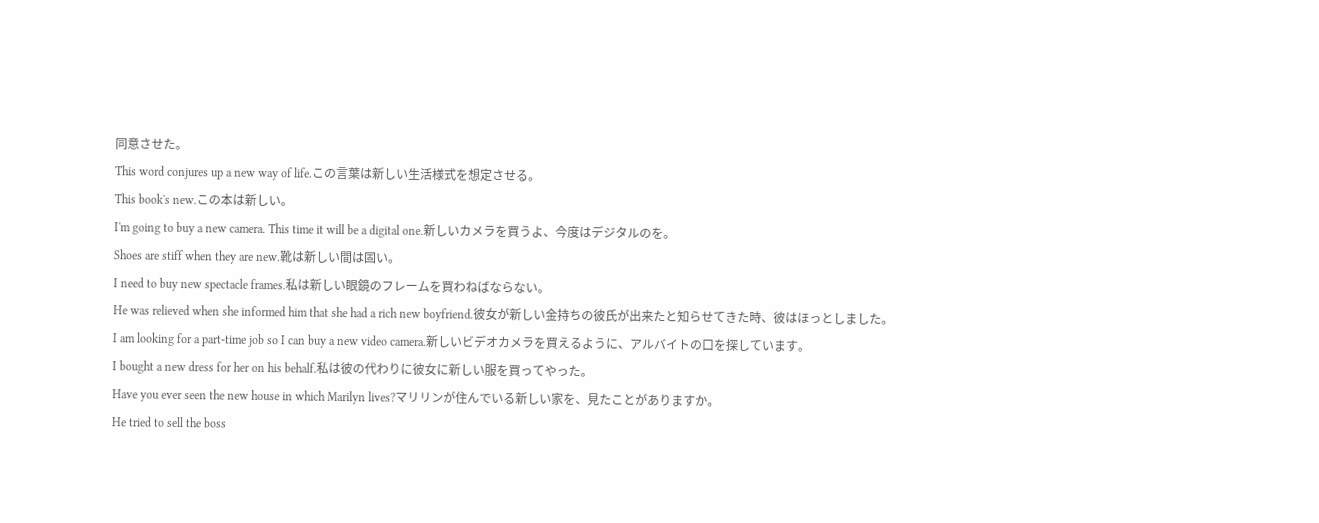同意させた。
This word conjures up a new way of life.この言葉は新しい生活様式を想定させる。
This book's new.この本は新しい。
I'm going to buy a new camera. This time it will be a digital one.新しいカメラを買うよ、今度はデジタルのを。
Shoes are stiff when they are new.靴は新しい間は固い。
I need to buy new spectacle frames.私は新しい眼鏡のフレームを買わねばならない。
He was relieved when she informed him that she had a rich new boyfriend.彼女が新しい金持ちの彼氏が出来たと知らせてきた時、彼はほっとしました。
I am looking for a part-time job so I can buy a new video camera.新しいビデオカメラを買えるように、アルバイトの口を探しています。
I bought a new dress for her on his behalf.私は彼の代わりに彼女に新しい服を買ってやった。
Have you ever seen the new house in which Marilyn lives?マリリンが住んでいる新しい家を、見たことがありますか。
He tried to sell the boss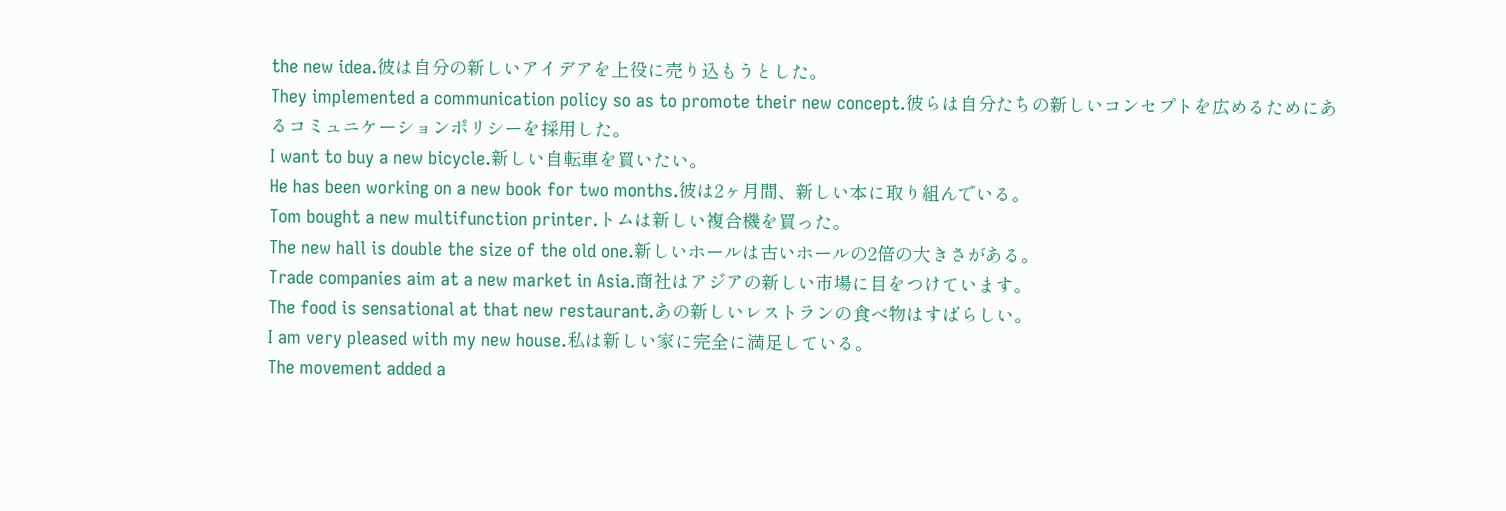the new idea.彼は自分の新しいアイデアを上役に売り込もうとした。
They implemented a communication policy so as to promote their new concept.彼らは自分たちの新しいコンセプトを広めるためにあるコミュニケーションポリシーを採用した。
I want to buy a new bicycle.新しい自転車を買いたい。
He has been working on a new book for two months.彼は2ヶ月間、新しい本に取り組んでいる。
Tom bought a new multifunction printer.トムは新しい複合機を買った。
The new hall is double the size of the old one.新しいホールは古いホールの2倍の大きさがある。
Trade companies aim at a new market in Asia.商社はアジアの新しい市場に目をつけています。
The food is sensational at that new restaurant.あの新しいレストランの食べ物はすばらしい。
I am very pleased with my new house.私は新しい家に完全に満足している。
The movement added a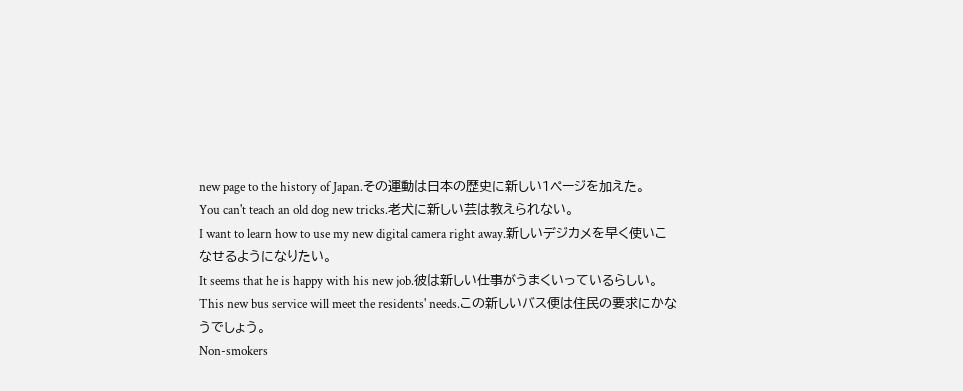new page to the history of Japan.その運動は日本の歴史に新しい1ページを加えた。
You can't teach an old dog new tricks.老犬に新しい芸は教えられない。
I want to learn how to use my new digital camera right away.新しいデジカメを早く使いこなせるようになりたい。
It seems that he is happy with his new job.彼は新しい仕事がうまくいっているらしい。
This new bus service will meet the residents' needs.この新しいバス便は住民の要求にかなうでしょう。
Non-smokers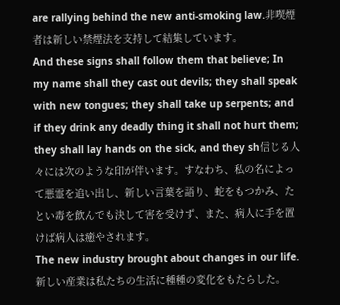are rallying behind the new anti-smoking law.非喫煙者は新しい禁煙法を支持して結集しています。
And these signs shall follow them that believe; In my name shall they cast out devils; they shall speak with new tongues; they shall take up serpents; and if they drink any deadly thing it shall not hurt them; they shall lay hands on the sick, and they sh信じる人々には次のような印が伴います。すなわち、私の名によって悪霊を追い出し、新しい言葉を語り、蛇をもつかみ、たとい毒を飲んでも決して害を受けず、また、病人に手を置けば病人は癒やされます。
The new industry brought about changes in our life.新しい産業は私たちの生活に種種の変化をもたらした。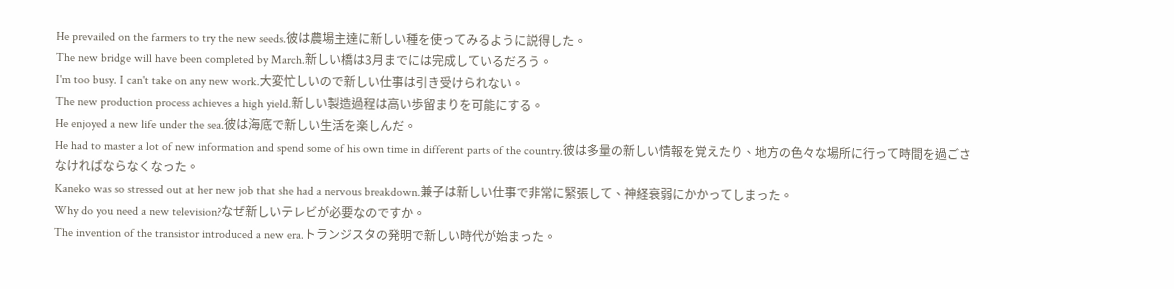He prevailed on the farmers to try the new seeds.彼は農場主達に新しい種を使ってみるように説得した。
The new bridge will have been completed by March.新しい橋は3月までには完成しているだろう。
I'm too busy. I can't take on any new work.大変忙しいので新しい仕事は引き受けられない。
The new production process achieves a high yield.新しい製造過程は高い歩留まりを可能にする。
He enjoyed a new life under the sea.彼は海底で新しい生活を楽しんだ。
He had to master a lot of new information and spend some of his own time in different parts of the country.彼は多量の新しい情報を覚えたり、地方の色々な場所に行って時間を過ごさなければならなくなった。
Kaneko was so stressed out at her new job that she had a nervous breakdown.兼子は新しい仕事で非常に緊張して、神経衰弱にかかってしまった。
Why do you need a new television?なぜ新しいテレビが必要なのですか。
The invention of the transistor introduced a new era.トランジスタの発明で新しい時代が始まった。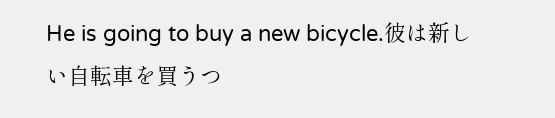He is going to buy a new bicycle.彼は新しい自転車を買うつ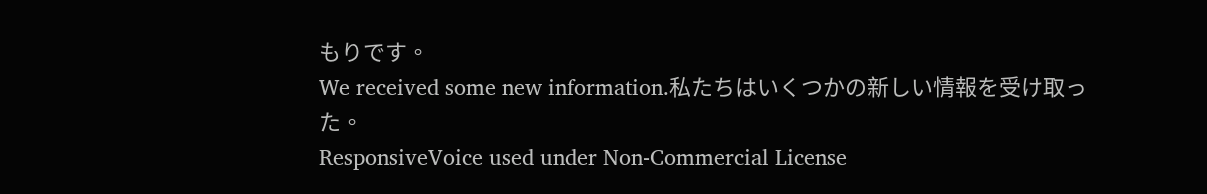もりです。
We received some new information.私たちはいくつかの新しい情報を受け取った。
ResponsiveVoice used under Non-Commercial License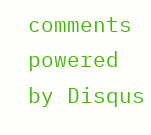comments powered by Disqus